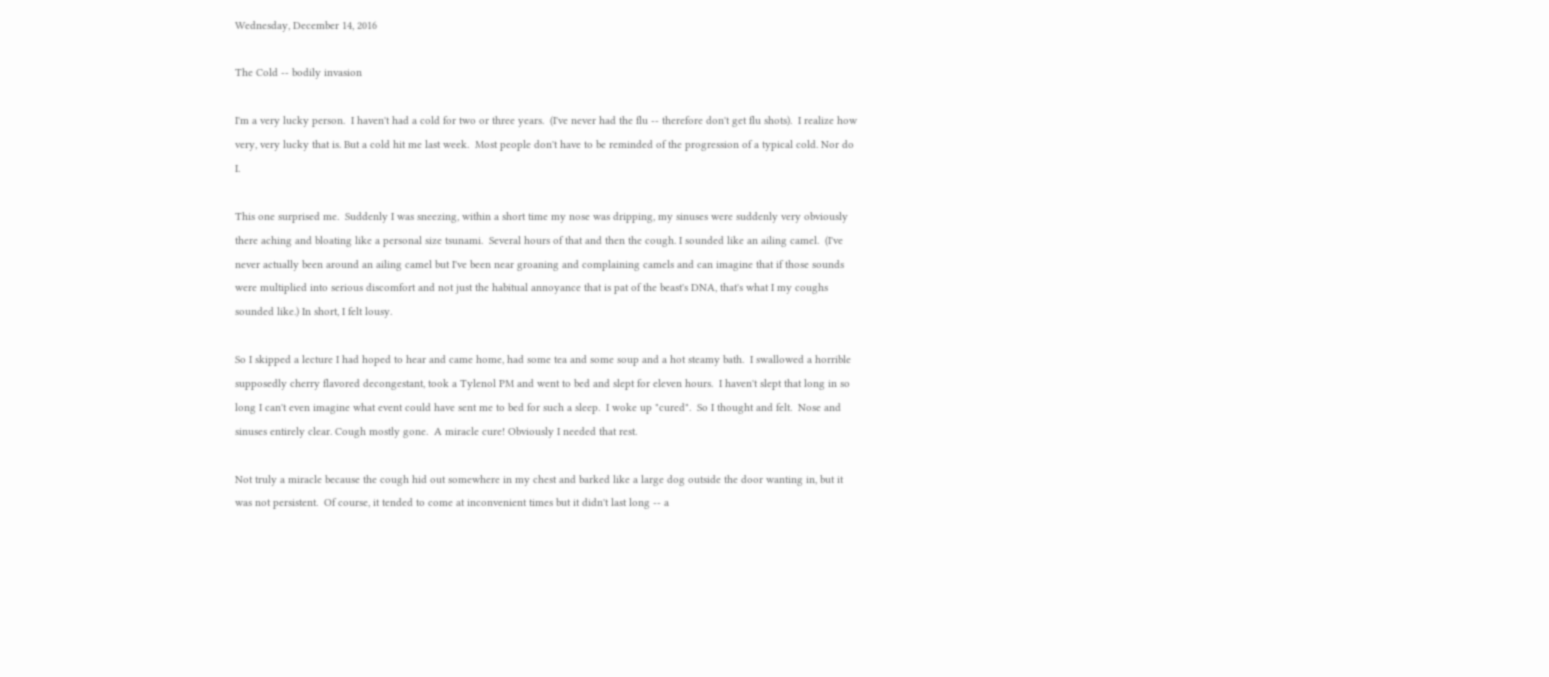Wednesday, December 14, 2016

The Cold -- bodily invasion

I'm a very lucky person.  I haven't had a cold for two or three years.  (I've never had the flu -- therefore don't get flu shots).  I realize how very, very lucky that is. But a cold hit me last week.  Most people don't have to be reminded of the progression of a typical cold. Nor do I.

This one surprised me.  Suddenly I was sneezing, within a short time my nose was dripping, my sinuses were suddenly very obviously there aching and bloating like a personal size tsunami.  Several hours of that and then the cough. I sounded like an ailing camel.  (I've never actually been around an ailing camel but I've been near groaning and complaining camels and can imagine that if those sounds were multiplied into serious discomfort and not just the habitual annoyance that is pat of the beast's DNA, that's what I my coughs sounded like.) In short, I felt lousy.

So I skipped a lecture I had hoped to hear and came home, had some tea and some soup and a hot steamy bath.  I swallowed a horrible supposedly cherry flavored decongestant, took a Tylenol PM and went to bed and slept for eleven hours.  I haven't slept that long in so long I can't even imagine what event could have sent me to bed for such a sleep.  I woke up "cured".  So I thought and felt.  Nose and sinuses entirely clear. Cough mostly gone.  A miracle cure! Obviously I needed that rest.

Not truly a miracle because the cough hid out somewhere in my chest and barked like a large dog outside the door wanting in, but it was not persistent.  Of course, it tended to come at inconvenient times but it didn't last long -- a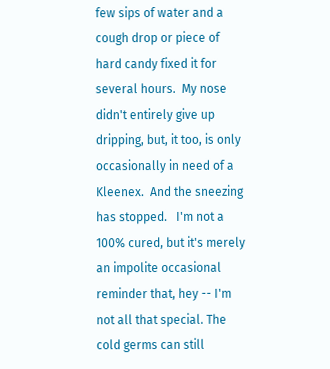few sips of water and a cough drop or piece of hard candy fixed it for  several hours.  My nose didn't entirely give up dripping, but, it too, is only occasionally in need of a Kleenex.  And the sneezing has stopped.   I'm not a 100% cured, but it's merely an impolite occasional reminder that, hey -- I'm not all that special. The cold germs can still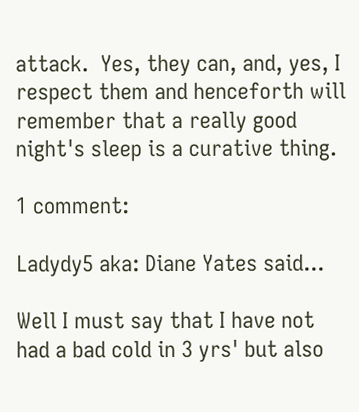attack.  Yes, they can, and, yes, I respect them and henceforth will remember that a really good night's sleep is a curative thing.

1 comment:

Ladydy5 aka: Diane Yates said...

Well I must say that I have not had a bad cold in 3 yrs' but also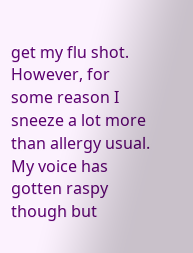get my flu shot. However, for some reason I sneeze a lot more than allergy usual. My voice has gotten raspy though but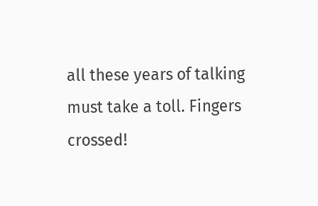all these years of talking must take a toll. Fingers crossed!